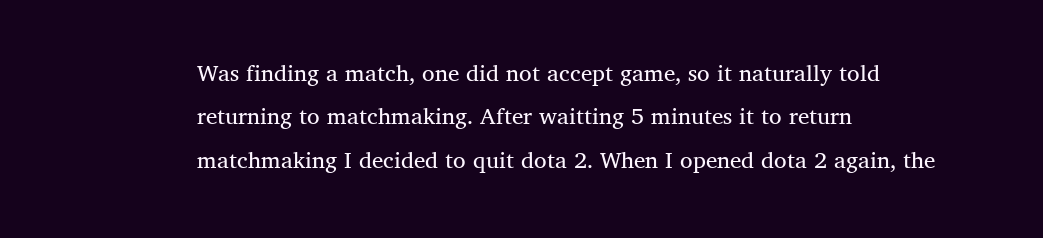Was finding a match, one did not accept game, so it naturally told returning to matchmaking. After waitting 5 minutes it to return matchmaking I decided to quit dota 2. When I opened dota 2 again, the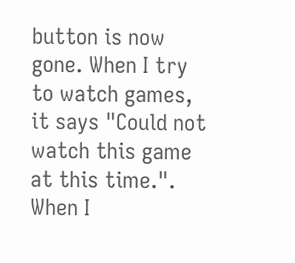button is now gone. When I try to watch games, it says "Could not watch this game at this time.". When I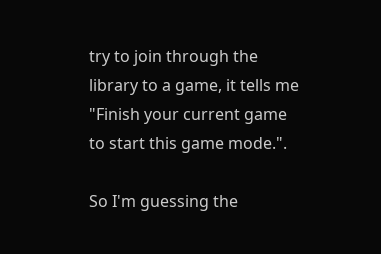try to join through the library to a game, it tells me "Finish your current game to start this game mode.".

So I'm guessing the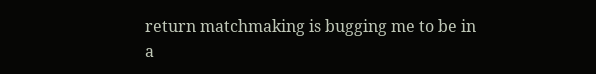return matchmaking is bugging me to be in a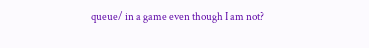queue/ in a game even though I am not?